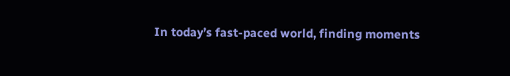In today’s fast-paced world, finding moments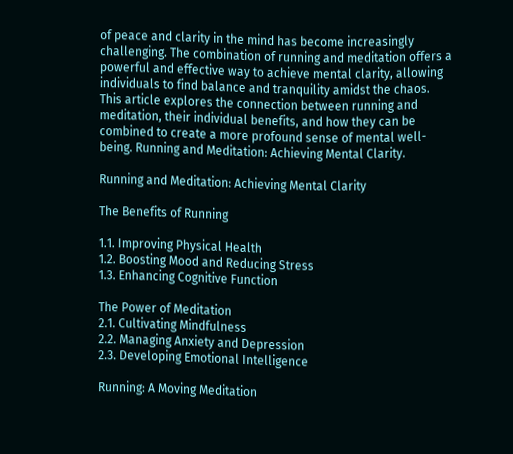of peace and clarity in the mind has become increasingly challenging. The combination of running and meditation offers a powerful and effective way to achieve mental clarity, allowing individuals to find balance and tranquility amidst the chaos. This article explores the connection between running and meditation, their individual benefits, and how they can be combined to create a more profound sense of mental well-being. Running and Meditation: Achieving Mental Clarity.

Running and Meditation: Achieving Mental Clarity

The Benefits of Running

1.1. Improving Physical Health
1.2. Boosting Mood and Reducing Stress
1.3. Enhancing Cognitive Function

The Power of Meditation
2.1. Cultivating Mindfulness
2.2. Managing Anxiety and Depression
2.3. Developing Emotional Intelligence

Running: A Moving Meditation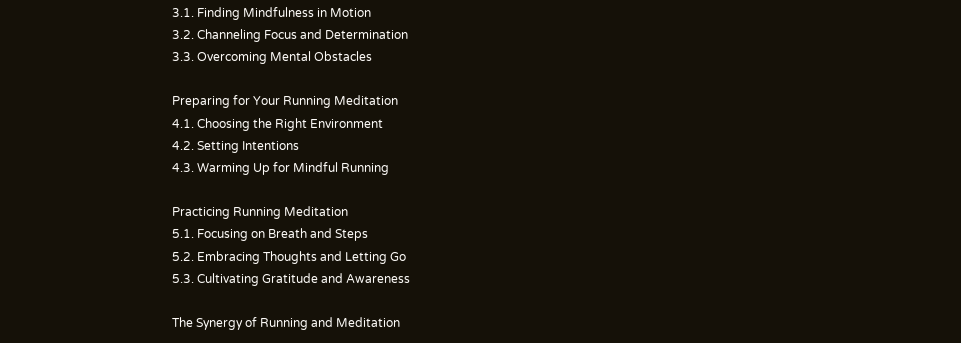3.1. Finding Mindfulness in Motion
3.2. Channeling Focus and Determination
3.3. Overcoming Mental Obstacles

Preparing for Your Running Meditation
4.1. Choosing the Right Environment
4.2. Setting Intentions
4.3. Warming Up for Mindful Running

Practicing Running Meditation
5.1. Focusing on Breath and Steps
5.2. Embracing Thoughts and Letting Go
5.3. Cultivating Gratitude and Awareness

The Synergy of Running and Meditation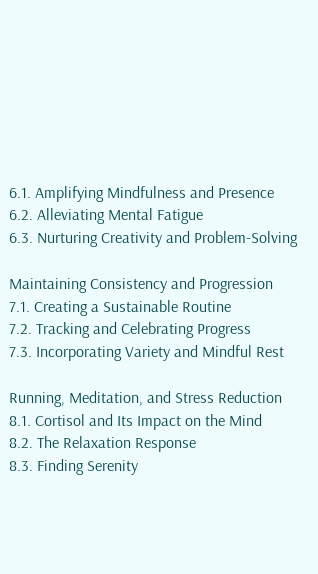6.1. Amplifying Mindfulness and Presence
6.2. Alleviating Mental Fatigue
6.3. Nurturing Creativity and Problem-Solving

Maintaining Consistency and Progression
7.1. Creating a Sustainable Routine
7.2. Tracking and Celebrating Progress
7.3. Incorporating Variety and Mindful Rest

Running, Meditation, and Stress Reduction
8.1. Cortisol and Its Impact on the Mind
8.2. The Relaxation Response
8.3. Finding Serenity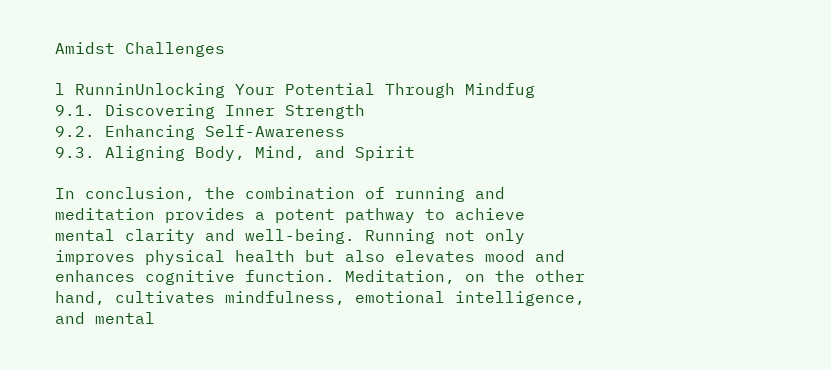Amidst Challenges

l RunninUnlocking Your Potential Through Mindfug
9.1. Discovering Inner Strength
9.2. Enhancing Self-Awareness
9.3. Aligning Body, Mind, and Spirit

In conclusion, the combination of running and meditation provides a potent pathway to achieve mental clarity and well-being. Running not only improves physical health but also elevates mood and enhances cognitive function. Meditation, on the other hand, cultivates mindfulness, emotional intelligence, and mental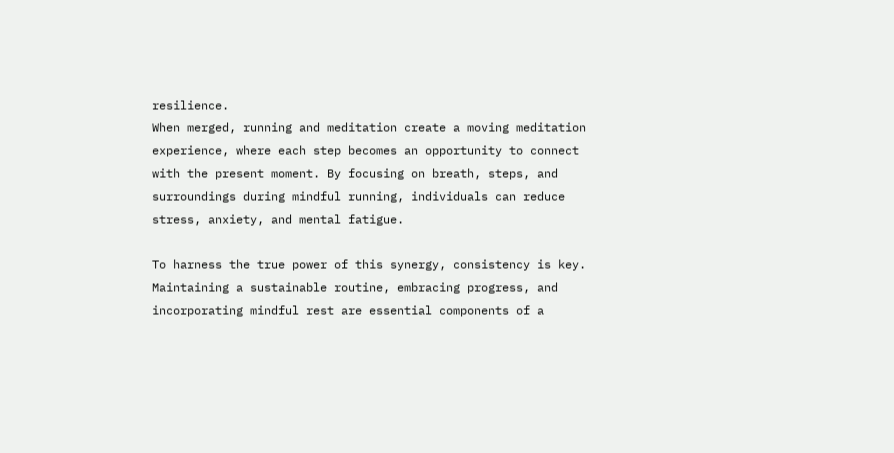resilience.
When merged, running and meditation create a moving meditation experience, where each step becomes an opportunity to connect with the present moment. By focusing on breath, steps, and surroundings during mindful running, individuals can reduce stress, anxiety, and mental fatigue.

To harness the true power of this synergy, consistency is key. Maintaining a sustainable routine, embracing progress, and incorporating mindful rest are essential components of a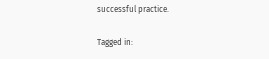successful practice.

Tagged in: